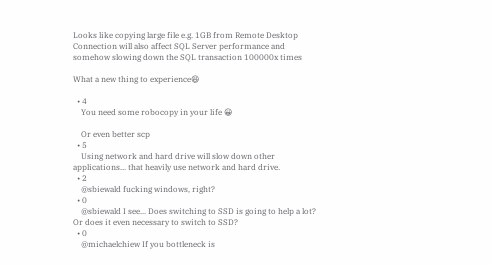Looks like copying large file e.g. 1GB from Remote Desktop Connection will also affect SQL Server performance and somehow slowing down the SQL transaction 100000x times

What a new thing to experience😆

  • 4
    You need some robocopy in your life 😀

    Or even better scp
  • 5
    Using network and hard drive will slow down other applications... that heavily use network and hard drive.
  • 2
    @sbiewald fucking windows, right?
  • 0
    @sbiewald I see... Does switching to SSD is going to help a lot? Or does it even necessary to switch to SSD?
  • 0
    @michaelchiew If you bottleneck is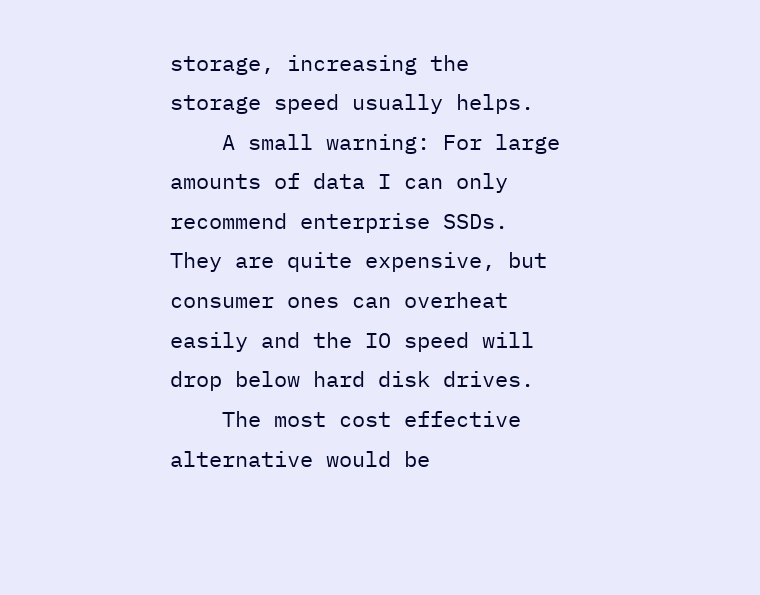storage, increasing the storage speed usually helps.
    A small warning: For large amounts of data I can only recommend enterprise SSDs. They are quite expensive, but consumer ones can overheat easily and the IO speed will drop below hard disk drives.
    The most cost effective alternative would be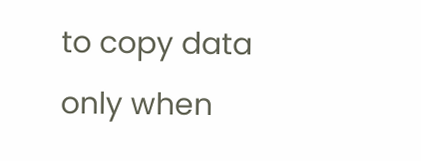to copy data only when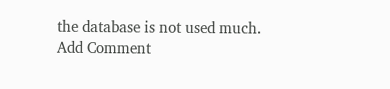the database is not used much.
Add Comment